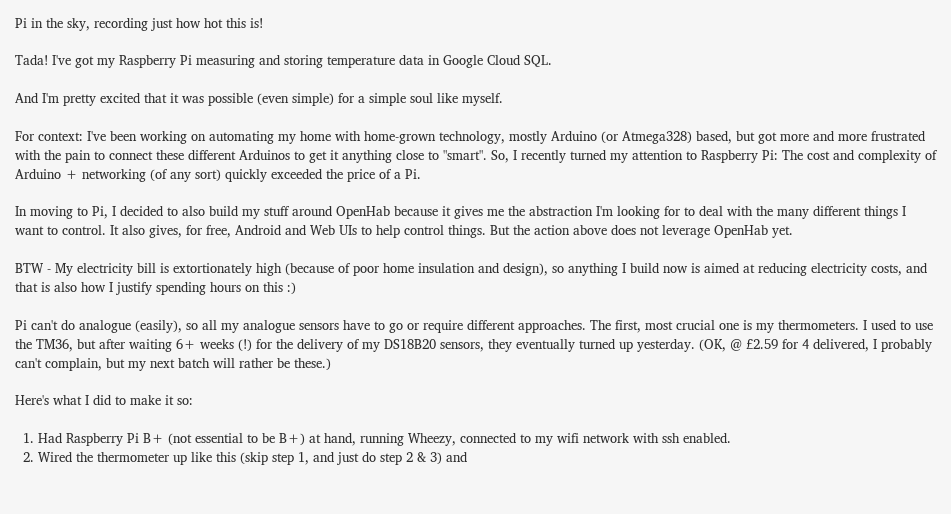Pi in the sky, recording just how hot this is!

Tada! I've got my Raspberry Pi measuring and storing temperature data in Google Cloud SQL.

And I'm pretty excited that it was possible (even simple) for a simple soul like myself.

For context: I've been working on automating my home with home-grown technology, mostly Arduino (or Atmega328) based, but got more and more frustrated with the pain to connect these different Arduinos to get it anything close to "smart". So, I recently turned my attention to Raspberry Pi: The cost and complexity of Arduino + networking (of any sort) quickly exceeded the price of a Pi.

In moving to Pi, I decided to also build my stuff around OpenHab because it gives me the abstraction I'm looking for to deal with the many different things I want to control. It also gives, for free, Android and Web UIs to help control things. But the action above does not leverage OpenHab yet.

BTW - My electricity bill is extortionately high (because of poor home insulation and design), so anything I build now is aimed at reducing electricity costs, and that is also how I justify spending hours on this :)

Pi can't do analogue (easily), so all my analogue sensors have to go or require different approaches. The first, most crucial one is my thermometers. I used to use the TM36, but after waiting 6+ weeks (!) for the delivery of my DS18B20 sensors, they eventually turned up yesterday. (OK, @ £2.59 for 4 delivered, I probably can't complain, but my next batch will rather be these.)

Here's what I did to make it so:

  1. Had Raspberry Pi B+ (not essential to be B+) at hand, running Wheezy, connected to my wifi network with ssh enabled.
  2. Wired the thermometer up like this (skip step 1, and just do step 2 & 3) and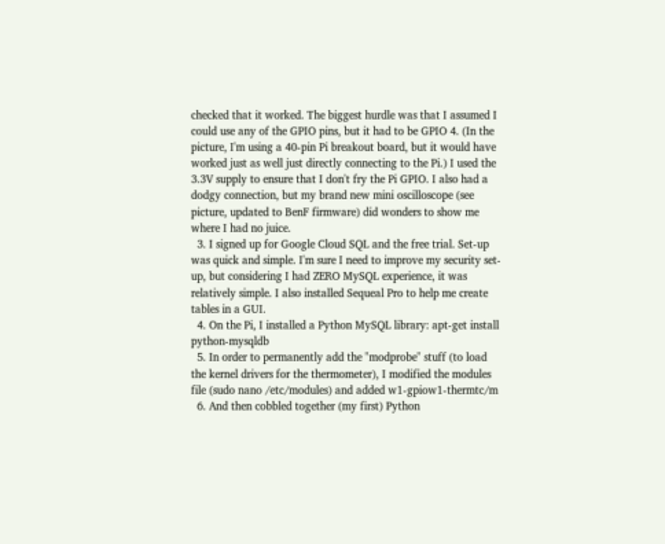checked that it worked. The biggest hurdle was that I assumed I could use any of the GPIO pins, but it had to be GPIO 4. (In the picture, I'm using a 40-pin Pi breakout board, but it would have worked just as well just directly connecting to the Pi.) I used the 3.3V supply to ensure that I don't fry the Pi GPIO. I also had a dodgy connection, but my brand new mini oscilloscope (see picture, updated to BenF firmware) did wonders to show me where I had no juice.
  3. I signed up for Google Cloud SQL and the free trial. Set-up was quick and simple. I'm sure I need to improve my security set-up, but considering I had ZERO MySQL experience, it was relatively simple. I also installed Sequeal Pro to help me create tables in a GUI.
  4. On the Pi, I installed a Python MySQL library: apt-get install python-mysqldb
  5. In order to permanently add the "modprobe" stuff (to load the kernel drivers for the thermometer), I modified the modules file (sudo nano /etc/modules) and added w1-gpiow1-thermtc/m
  6. And then cobbled together (my first) Python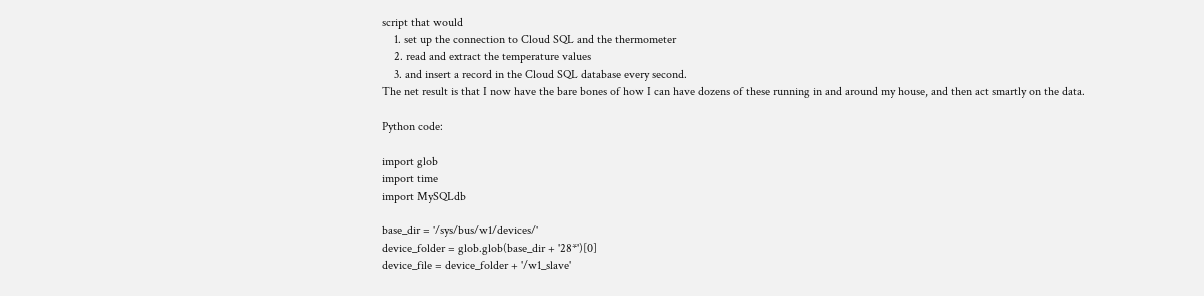script that would
    1. set up the connection to Cloud SQL and the thermometer
    2. read and extract the temperature values
    3. and insert a record in the Cloud SQL database every second.
The net result is that I now have the bare bones of how I can have dozens of these running in and around my house, and then act smartly on the data.

Python code:

import glob
import time
import MySQLdb

base_dir = '/sys/bus/w1/devices/'
device_folder = glob.glob(base_dir + '28*')[0]
device_file = device_folder + '/w1_slave'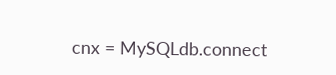cnx = MySQLdb.connect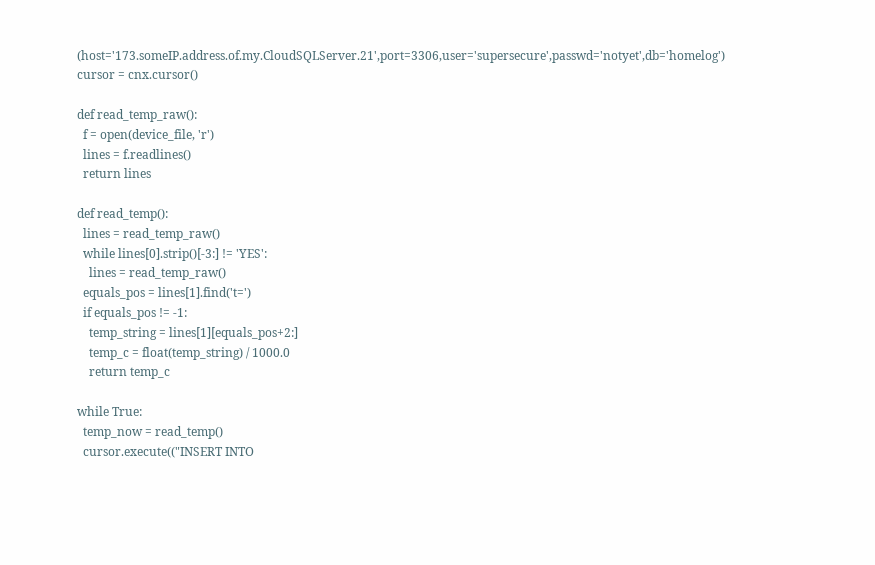(host='173.someIP.address.of.my.CloudSQLServer.21',port=3306,user='supersecure',passwd='notyet',db='homelog')
cursor = cnx.cursor()

def read_temp_raw():
  f = open(device_file, 'r')
  lines = f.readlines()
  return lines

def read_temp():
  lines = read_temp_raw()
  while lines[0].strip()[-3:] != 'YES':
    lines = read_temp_raw()
  equals_pos = lines[1].find('t=')
  if equals_pos != -1:
    temp_string = lines[1][equals_pos+2:]
    temp_c = float(temp_string) / 1000.0
    return temp_c

while True:
  temp_now = read_temp()
  cursor.execute(("INSERT INTO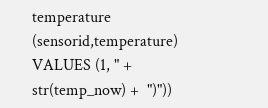temperature (sensorid,temperature) VALUES (1, " + str(temp_now) +  ")"))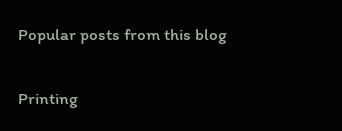Popular posts from this blog

Printing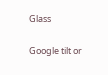Glass

Google tilt or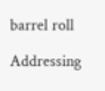barrel roll

Addressing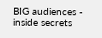BIG audiences - inside secrets